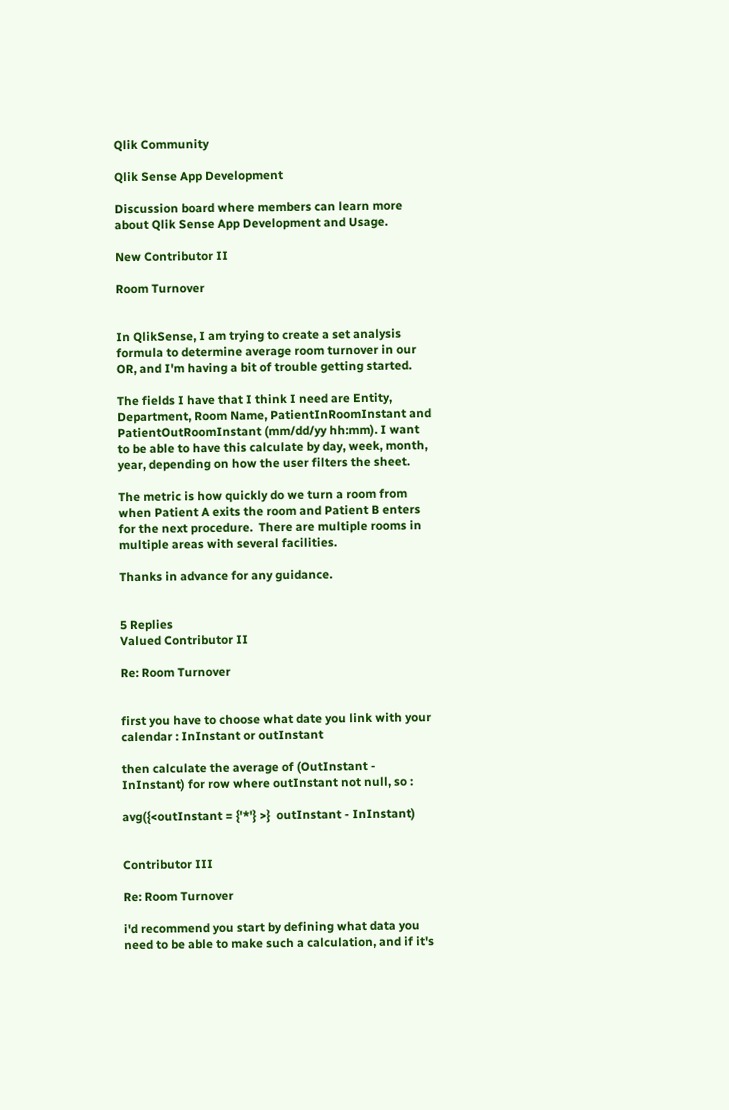Qlik Community

Qlik Sense App Development

Discussion board where members can learn more about Qlik Sense App Development and Usage.

New Contributor II

Room Turnover


In QlikSense, I am trying to create a set analysis formula to determine average room turnover in our OR, and I'm having a bit of trouble getting started.

The fields I have that I think I need are Entity, Department, Room Name, PatientInRoomInstant and PatientOutRoomInstant (mm/dd/yy hh:mm). I want to be able to have this calculate by day, week, month, year, depending on how the user filters the sheet.

The metric is how quickly do we turn a room from when Patient A exits the room and Patient B enters for the next procedure.  There are multiple rooms in multiple areas with several facilities.

Thanks in advance for any guidance.


5 Replies
Valued Contributor II

Re: Room Turnover


first you have to choose what date you link with your calendar : InInstant or outInstant

then calculate the average of (OutInstant - InInstant) for row where outInstant not null, so :

avg({<outInstant = {'*'} >}  outInstant - InInstant)


Contributor III

Re: Room Turnover

i'd recommend you start by defining what data you need to be able to make such a calculation, and if it's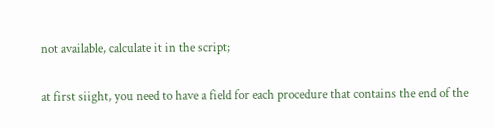not available, calculate it in the script;

at first siight, you need to have a field for each procedure that contains the end of the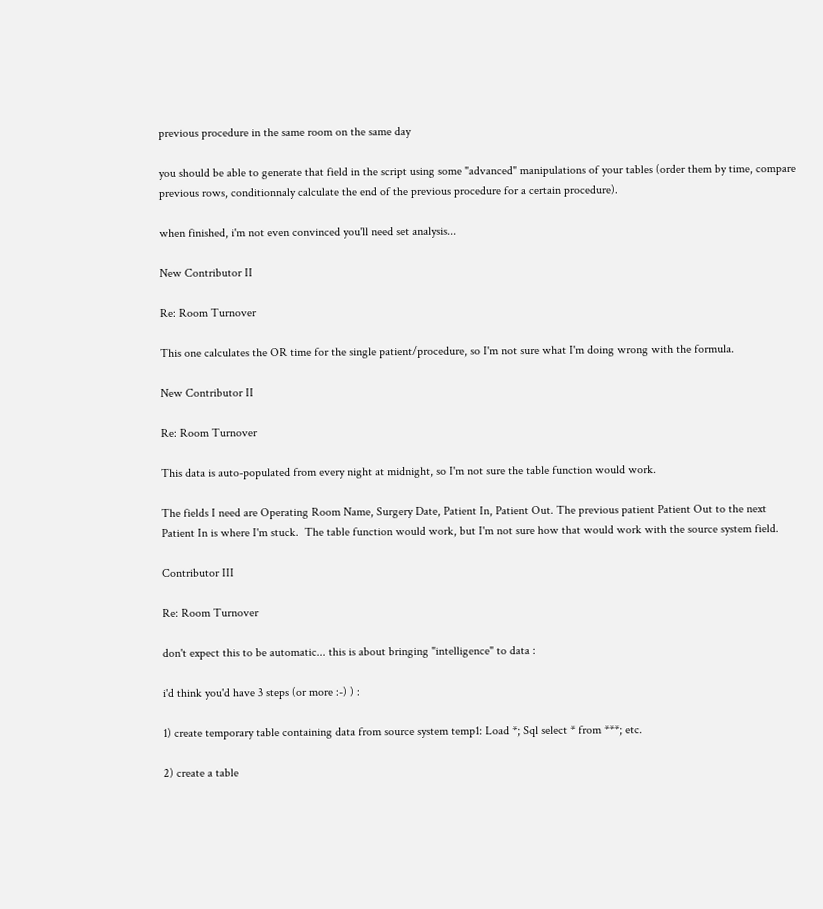previous procedure in the same room on the same day

you should be able to generate that field in the script using some "advanced" manipulations of your tables (order them by time, compare previous rows, conditionnaly calculate the end of the previous procedure for a certain procedure).

when finished, i'm not even convinced you'll need set analysis...

New Contributor II

Re: Room Turnover

This one calculates the OR time for the single patient/procedure, so I'm not sure what I'm doing wrong with the formula.

New Contributor II

Re: Room Turnover

This data is auto-populated from every night at midnight, so I'm not sure the table function would work.

The fields I need are Operating Room Name, Surgery Date, Patient In, Patient Out. The previous patient Patient Out to the next Patient In is where I'm stuck.  The table function would work, but I'm not sure how that would work with the source system field.

Contributor III

Re: Room Turnover

don't expect this to be automatic... this is about bringing "intelligence" to data :

i'd think you'd have 3 steps (or more :-) ) :

1) create temporary table containing data from source system temp1: Load *; Sql select * from ***; etc.

2) create a table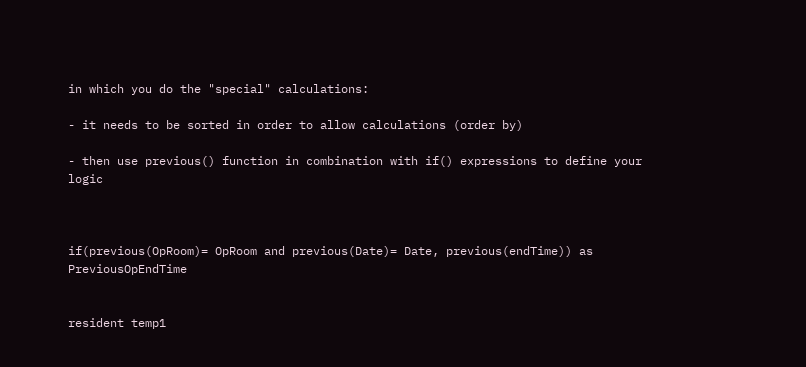in which you do the "special" calculations:

- it needs to be sorted in order to allow calculations (order by)

- then use previous() function in combination with if() expressions to define your logic



if(previous(OpRoom)= OpRoom and previous(Date)= Date, previous(endTime)) as PreviousOpEndTime


resident temp1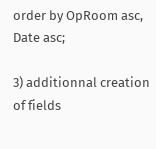order by OpRoom asc, Date asc;

3) additionnal creation of fields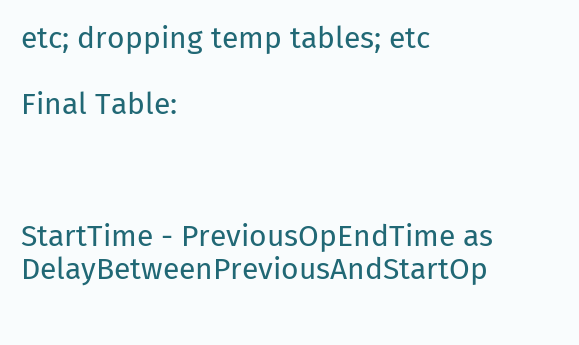etc; dropping temp tables; etc

Final Table:



StartTime - PreviousOpEndTime as DelayBetweenPreviousAndStartOp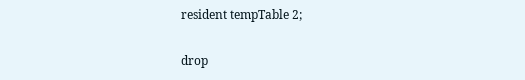resident tempTable 2;

drop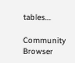tables...

Community Browser